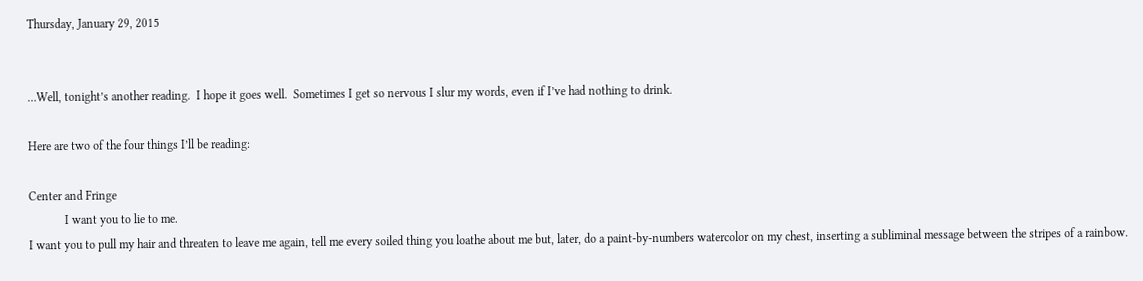Thursday, January 29, 2015


…Well, tonight’s another reading.  I hope it goes well.  Sometimes I get so nervous I slur my words, even if I’ve had nothing to drink.

Here are two of the four things I’ll be reading:

Center and Fringe
            I want you to lie to me.
I want you to pull my hair and threaten to leave me again, tell me every soiled thing you loathe about me but, later, do a paint-by-numbers watercolor on my chest, inserting a subliminal message between the stripes of a rainbow.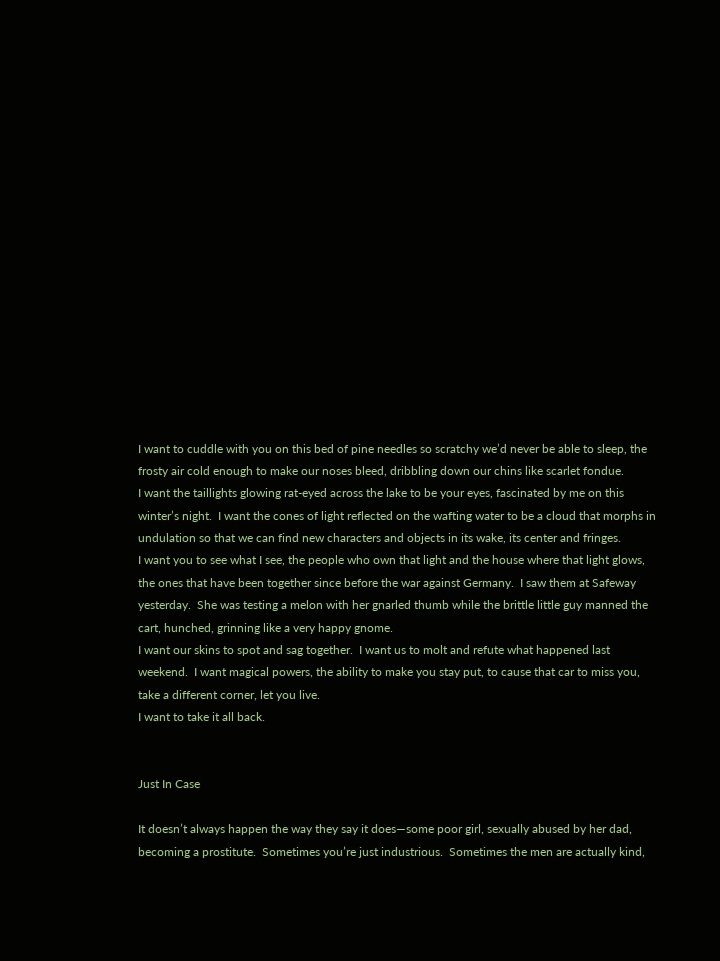I want to cuddle with you on this bed of pine needles so scratchy we’d never be able to sleep, the frosty air cold enough to make our noses bleed, dribbling down our chins like scarlet fondue.
I want the taillights glowing rat-eyed across the lake to be your eyes, fascinated by me on this winter’s night.  I want the cones of light reflected on the wafting water to be a cloud that morphs in undulation so that we can find new characters and objects in its wake, its center and fringes.
I want you to see what I see, the people who own that light and the house where that light glows, the ones that have been together since before the war against Germany.  I saw them at Safeway yesterday.  She was testing a melon with her gnarled thumb while the brittle little guy manned the cart, hunched, grinning like a very happy gnome.
I want our skins to spot and sag together.  I want us to molt and refute what happened last weekend.  I want magical powers, the ability to make you stay put, to cause that car to miss you, take a different corner, let you live.
I want to take it all back.


Just In Case

It doesn’t always happen the way they say it does—some poor girl, sexually abused by her dad, becoming a prostitute.  Sometimes you’re just industrious.  Sometimes the men are actually kind,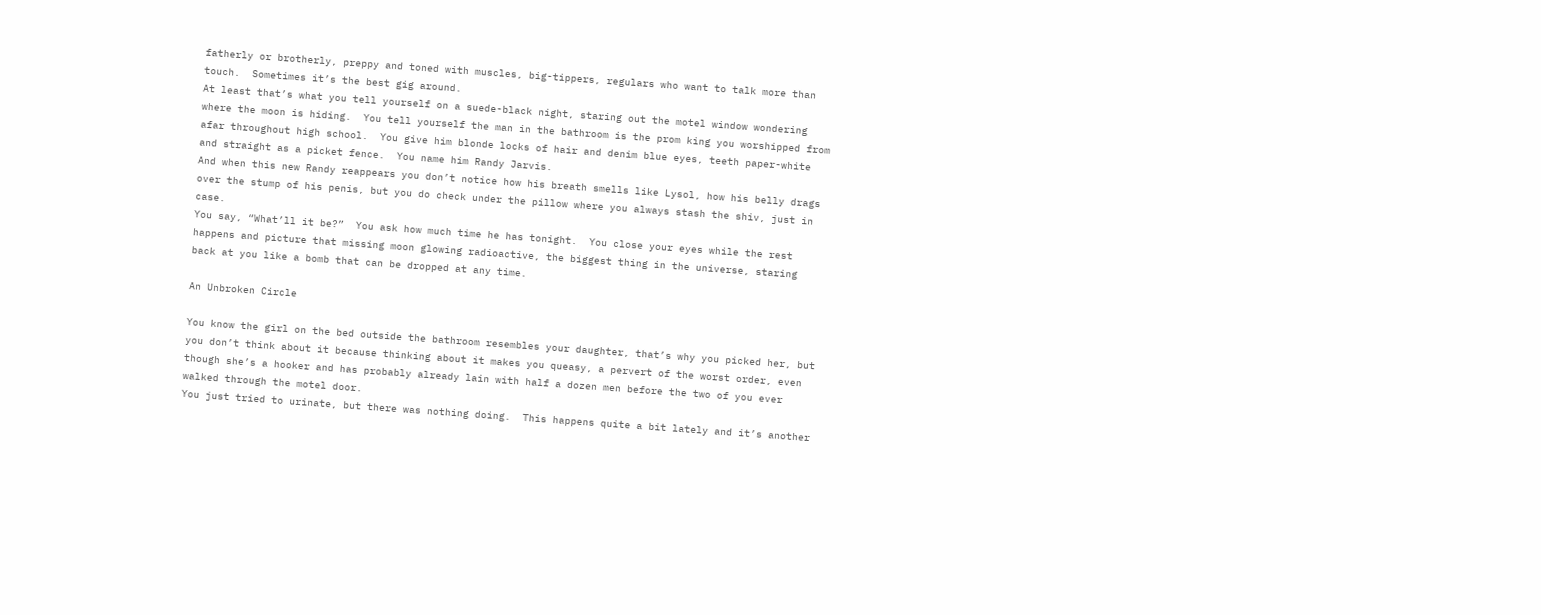fatherly or brotherly, preppy and toned with muscles, big-tippers, regulars who want to talk more than touch.  Sometimes it’s the best gig around.
At least that’s what you tell yourself on a suede-black night, staring out the motel window wondering where the moon is hiding.  You tell yourself the man in the bathroom is the prom king you worshipped from afar throughout high school.  You give him blonde locks of hair and denim blue eyes, teeth paper-white and straight as a picket fence.  You name him Randy Jarvis.
And when this new Randy reappears you don’t notice how his breath smells like Lysol, how his belly drags over the stump of his penis, but you do check under the pillow where you always stash the shiv, just in case.
You say, “What’ll it be?”  You ask how much time he has tonight.  You close your eyes while the rest happens and picture that missing moon glowing radioactive, the biggest thing in the universe, staring back at you like a bomb that can be dropped at any time.

An Unbroken Circle

You know the girl on the bed outside the bathroom resembles your daughter, that’s why you picked her, but you don’t think about it because thinking about it makes you queasy, a pervert of the worst order, even though she’s a hooker and has probably already lain with half a dozen men before the two of you ever walked through the motel door.
You just tried to urinate, but there was nothing doing.  This happens quite a bit lately and it’s another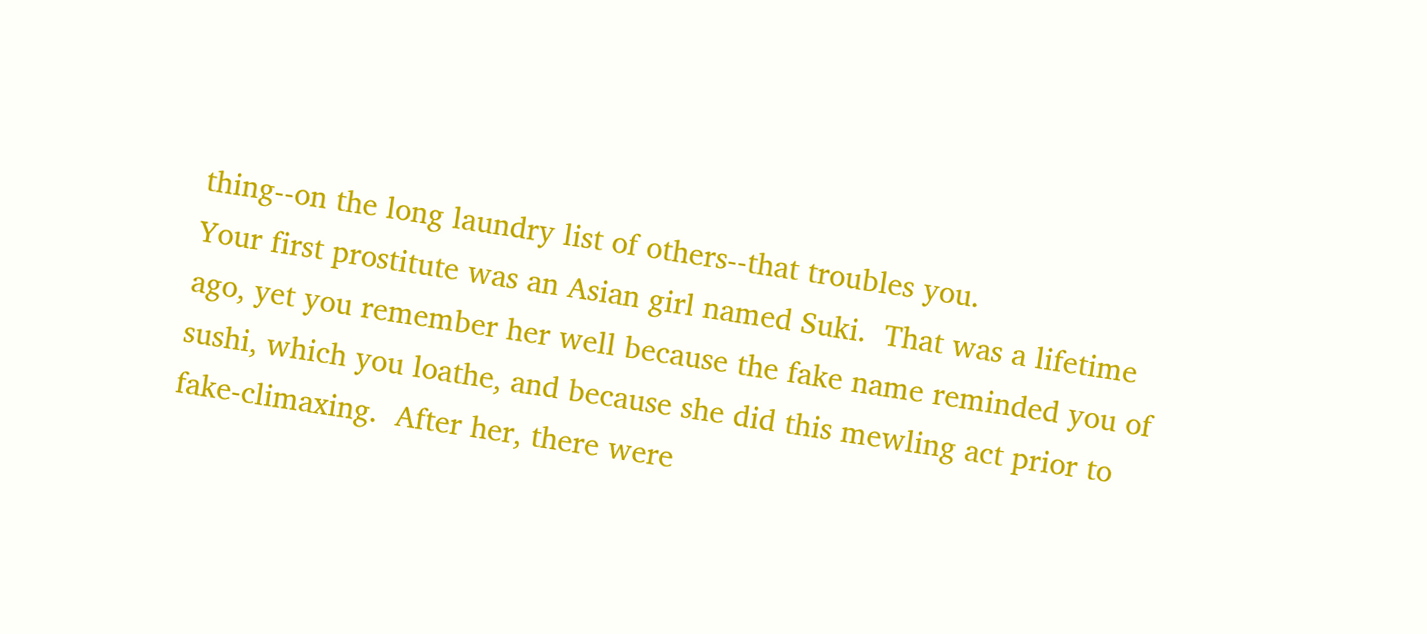thing--on the long laundry list of others--that troubles you.
Your first prostitute was an Asian girl named Suki.  That was a lifetime ago, yet you remember her well because the fake name reminded you of sushi, which you loathe, and because she did this mewling act prior to fake-climaxing.  After her, there were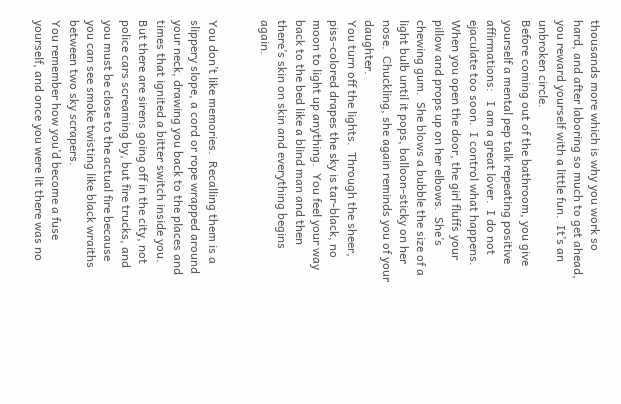thousands more which is why you work so hard, and after laboring so much to get ahead, you reward yourself with a little fun.  It’s an unbroken circle.
Before coming out of the bathroom, you give yourself a mental pep talk repeating positive affirmations:   I am a great lover.  I do not ejaculate too soon.  I control what happens.
When you open the door, the girl fluffs your pillow and props up on her elbows.  She’s chewing gum.  She blows a bubble the size of a light bulb until it pops, balloon-sticky on her nose.  Chuckling, she again reminds you of your daughter.
You turn off the lights.  Through the sheer, piss-colored drapes the sky is tar-black, no moon to light up anything.  You feel your way back to the bed like a blind man and then there’s skin on skin and everything begins again.


You don’t like memories.  Recalling them is a slippery slope, a cord or rope wrapped around your neck, drawing you back to the places and times that ignited a bitter switch inside you.  But there are sirens going off in the city, not police cars screaming by, but fire trucks, and you must be close to the actual fire because you can see smoke twisting like black wraiths between two sky scrapers.
You remember how you’d become a fuse yourself, and once you were lit there was no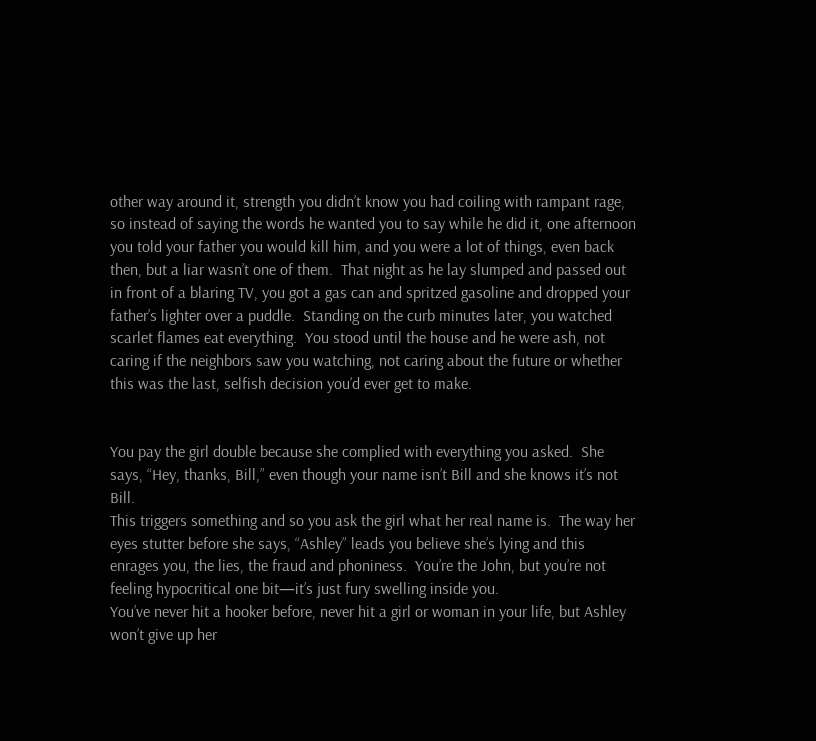other way around it, strength you didn’t know you had coiling with rampant rage, so instead of saying the words he wanted you to say while he did it, one afternoon you told your father you would kill him, and you were a lot of things, even back then, but a liar wasn’t one of them.  That night as he lay slumped and passed out in front of a blaring TV, you got a gas can and spritzed gasoline and dropped your father’s lighter over a puddle.  Standing on the curb minutes later, you watched scarlet flames eat everything.  You stood until the house and he were ash, not caring if the neighbors saw you watching, not caring about the future or whether this was the last, selfish decision you’d ever get to make.


You pay the girl double because she complied with everything you asked.  She says, “Hey, thanks, Bill,” even though your name isn’t Bill and she knows it’s not Bill.
This triggers something and so you ask the girl what her real name is.  The way her eyes stutter before she says, “Ashley” leads you believe she’s lying and this enrages you, the lies, the fraud and phoniness.  You’re the John, but you’re not feeling hypocritical one bit—it’s just fury swelling inside you.
You’ve never hit a hooker before, never hit a girl or woman in your life, but Ashley won’t give up her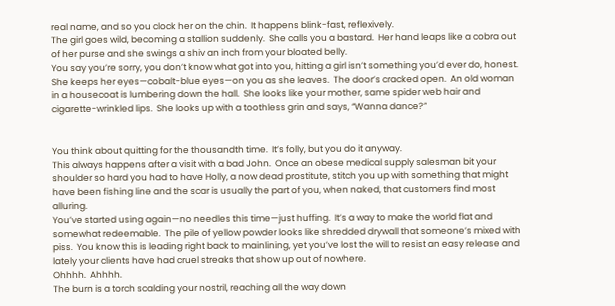real name, and so you clock her on the chin.  It happens blink-fast, reflexively.
The girl goes wild, becoming a stallion suddenly.  She calls you a bastard.  Her hand leaps like a cobra out of her purse and she swings a shiv an inch from your bloated belly.
You say you’re sorry, you don’t know what got into you, hitting a girl isn’t something you’d ever do, honest.
She keeps her eyes—cobalt-blue eyes—on you as she leaves.  The door’s cracked open.  An old woman in a housecoat is lumbering down the hall.  She looks like your mother, same spider web hair and cigarette-wrinkled lips.  She looks up with a toothless grin and says, “Wanna dance?”


You think about quitting for the thousandth time.  It’s folly, but you do it anyway.
This always happens after a visit with a bad John.  Once an obese medical supply salesman bit your shoulder so hard you had to have Holly, a now dead prostitute, stitch you up with something that might have been fishing line and the scar is usually the part of you, when naked, that customers find most alluring.
You’ve started using again—no needles this time—just huffing.  It’s a way to make the world flat and somewhat redeemable.  The pile of yellow powder looks like shredded drywall that someone’s mixed with piss.  You know this is leading right back to mainlining, yet you’ve lost the will to resist an easy release and lately your clients have had cruel streaks that show up out of nowhere.
Ohhhh.  Ahhhh.
The burn is a torch scalding your nostril, reaching all the way down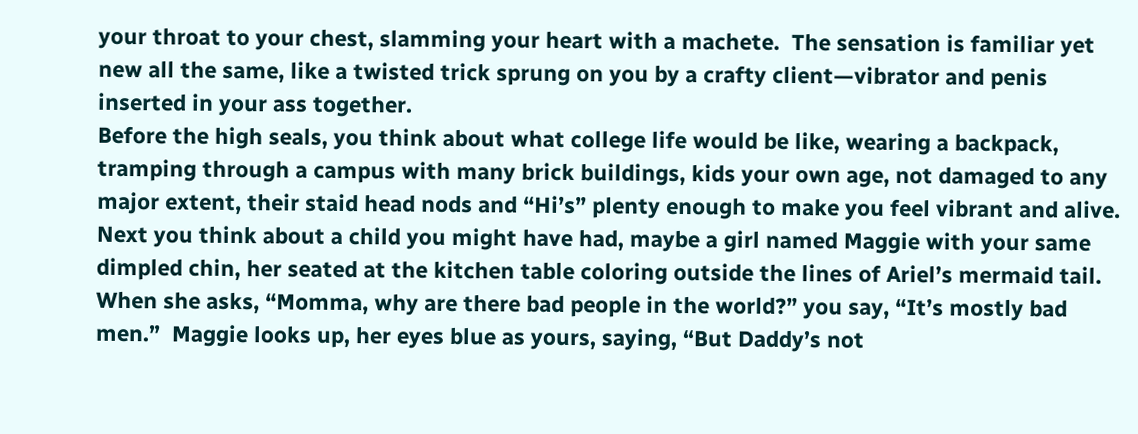your throat to your chest, slamming your heart with a machete.  The sensation is familiar yet new all the same, like a twisted trick sprung on you by a crafty client—vibrator and penis inserted in your ass together.
Before the high seals, you think about what college life would be like, wearing a backpack, tramping through a campus with many brick buildings, kids your own age, not damaged to any major extent, their staid head nods and “Hi’s” plenty enough to make you feel vibrant and alive.
Next you think about a child you might have had, maybe a girl named Maggie with your same dimpled chin, her seated at the kitchen table coloring outside the lines of Ariel’s mermaid tail.  When she asks, “Momma, why are there bad people in the world?” you say, “It’s mostly bad men.”  Maggie looks up, her eyes blue as yours, saying, “But Daddy’s not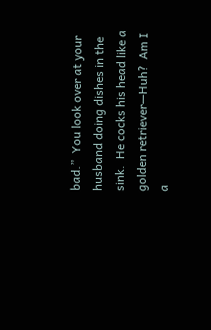bad.”  You look over at your husband doing dishes in the sink.  He cocks his head like a golden retriever—Huh?  Am I a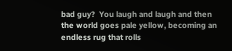bad guy?  You laugh and laugh and then the world goes pale yellow, becoming an endless rug that rolls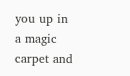you up in a magic carpet and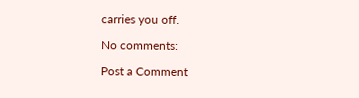carries you off.

No comments:

Post a Comment